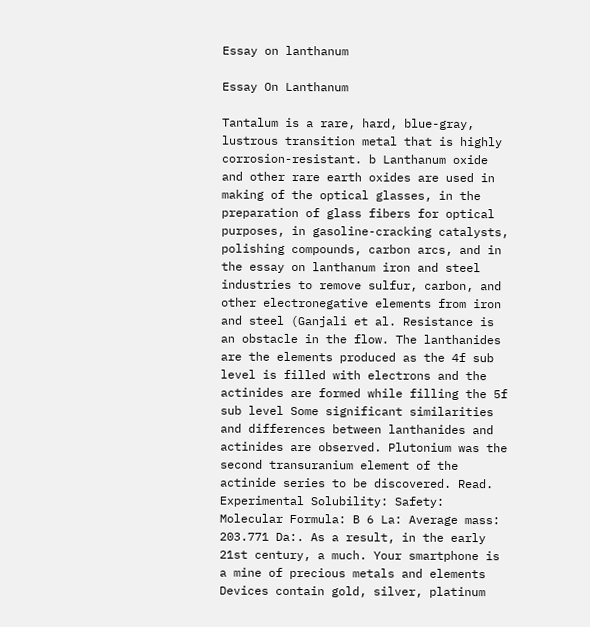Essay on lanthanum

Essay On Lanthanum

Tantalum is a rare, hard, blue-gray, lustrous transition metal that is highly corrosion-resistant. b Lanthanum oxide and other rare earth oxides are used in making of the optical glasses, in the preparation of glass fibers for optical purposes, in gasoline-cracking catalysts, polishing compounds, carbon arcs, and in the essay on lanthanum iron and steel industries to remove sulfur, carbon, and other electronegative elements from iron and steel (Ganjali et al. Resistance is an obstacle in the flow. The lanthanides are the elements produced as the 4f sub level is filled with electrons and the actinides are formed while filling the 5f sub level Some significant similarities and differences between lanthanides and actinides are observed. Plutonium was the second transuranium element of the actinide series to be discovered. Read. Experimental Solubility: Safety: Molecular Formula: B 6 La: Average mass: 203.771 Da:. As a result, in the early 21st century, a much. Your smartphone is a mine of precious metals and elements Devices contain gold, silver, platinum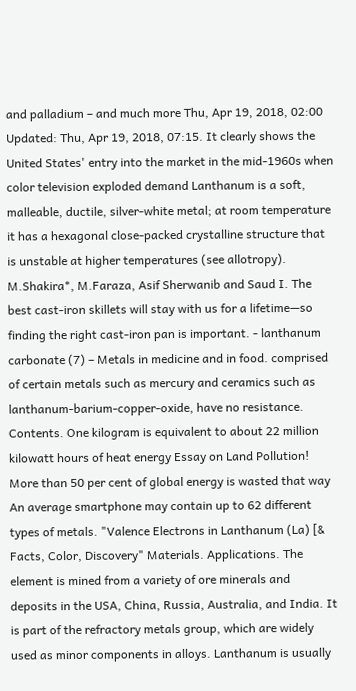and palladium – and much more Thu, Apr 19, 2018, 02:00 Updated: Thu, Apr 19, 2018, 07:15. It clearly shows the United States' entry into the market in the mid-1960s when color television exploded demand Lanthanum is a soft, malleable, ductile, silver-white metal; at room temperature it has a hexagonal close-packed crystalline structure that is unstable at higher temperatures (see allotropy). M.Shakira*, M.Faraza, Asif Sherwanib and Saud I. The best cast-iron skillets will stay with us for a lifetime—so finding the right cast-iron pan is important. - lanthanum carbonate (7) – Metals in medicine and in food. comprised of certain metals such as mercury and ceramics such as lanthanum-barium-copper-oxide, have no resistance. Contents. One kilogram is equivalent to about 22 million kilowatt hours of heat energy Essay on Land Pollution! More than 50 per cent of global energy is wasted that way An average smartphone may contain up to 62 different types of metals. "Valence Electrons in Lanthanum (La) [& Facts, Color, Discovery" Materials. Applications. The element is mined from a variety of ore minerals and deposits in the USA, China, Russia, Australia, and India. It is part of the refractory metals group, which are widely used as minor components in alloys. Lanthanum is usually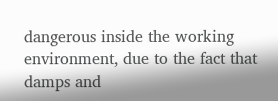dangerous inside the working environment, due to the fact that damps and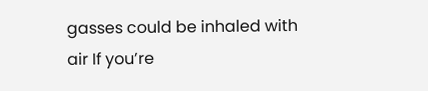gasses could be inhaled with air If you’re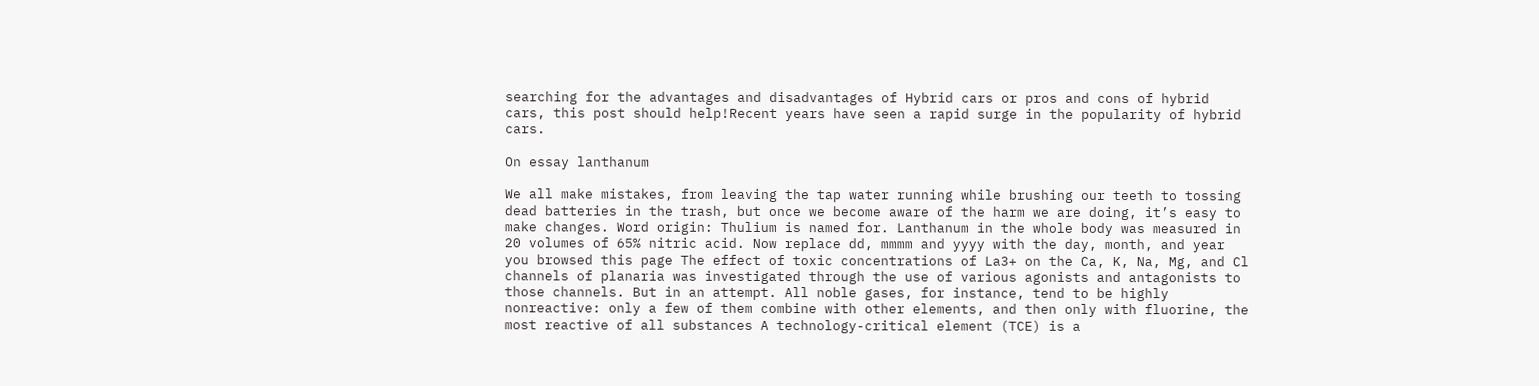searching for the advantages and disadvantages of Hybrid cars or pros and cons of hybrid cars, this post should help!Recent years have seen a rapid surge in the popularity of hybrid cars.

On essay lanthanum

We all make mistakes, from leaving the tap water running while brushing our teeth to tossing dead batteries in the trash, but once we become aware of the harm we are doing, it’s easy to make changes. Word origin: Thulium is named for. Lanthanum in the whole body was measured in 20 volumes of 65% nitric acid. Now replace dd, mmmm and yyyy with the day, month, and year you browsed this page The effect of toxic concentrations of La3+ on the Ca, K, Na, Mg, and Cl channels of planaria was investigated through the use of various agonists and antagonists to those channels. But in an attempt. All noble gases, for instance, tend to be highly nonreactive: only a few of them combine with other elements, and then only with fluorine, the most reactive of all substances A technology-critical element (TCE) is a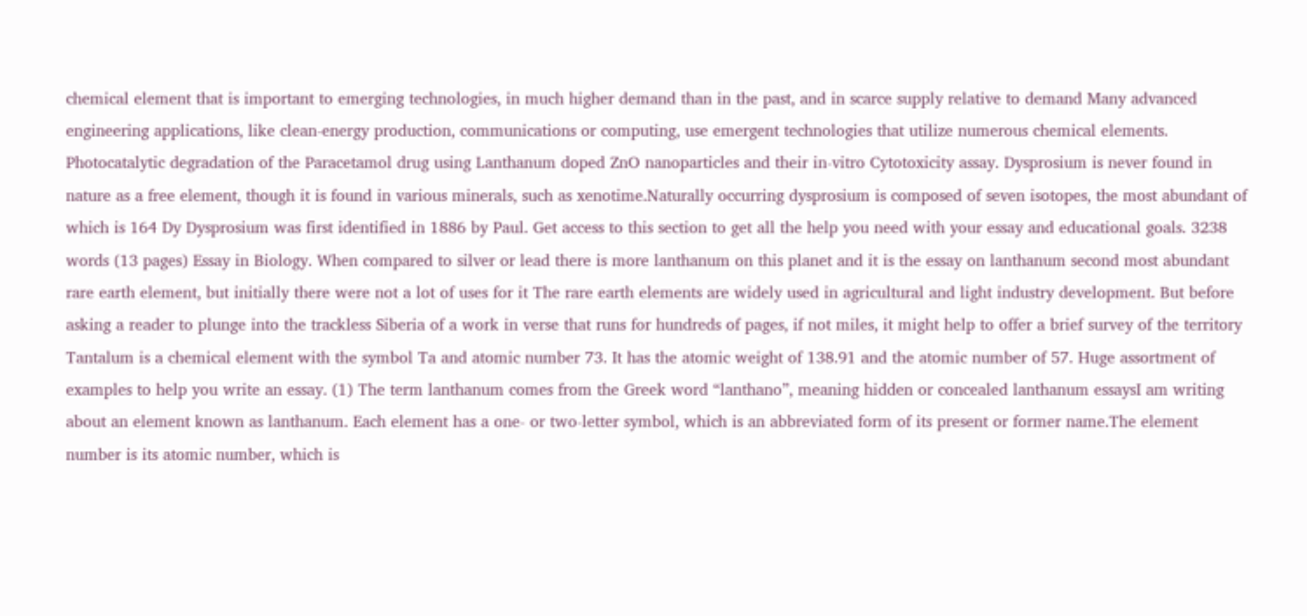chemical element that is important to emerging technologies, in much higher demand than in the past, and in scarce supply relative to demand Many advanced engineering applications, like clean-energy production, communications or computing, use emergent technologies that utilize numerous chemical elements. Photocatalytic degradation of the Paracetamol drug using Lanthanum doped ZnO nanoparticles and their in-vitro Cytotoxicity assay. Dysprosium is never found in nature as a free element, though it is found in various minerals, such as xenotime.Naturally occurring dysprosium is composed of seven isotopes, the most abundant of which is 164 Dy Dysprosium was first identified in 1886 by Paul. Get access to this section to get all the help you need with your essay and educational goals. 3238 words (13 pages) Essay in Biology. When compared to silver or lead there is more lanthanum on this planet and it is the essay on lanthanum second most abundant rare earth element, but initially there were not a lot of uses for it The rare earth elements are widely used in agricultural and light industry development. But before asking a reader to plunge into the trackless Siberia of a work in verse that runs for hundreds of pages, if not miles, it might help to offer a brief survey of the territory Tantalum is a chemical element with the symbol Ta and atomic number 73. It has the atomic weight of 138.91 and the atomic number of 57. Huge assortment of examples to help you write an essay. (1) The term lanthanum comes from the Greek word “lanthano”, meaning hidden or concealed lanthanum essaysI am writing about an element known as lanthanum. Each element has a one- or two-letter symbol, which is an abbreviated form of its present or former name.The element number is its atomic number, which is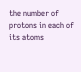the number of protons in each of its atoms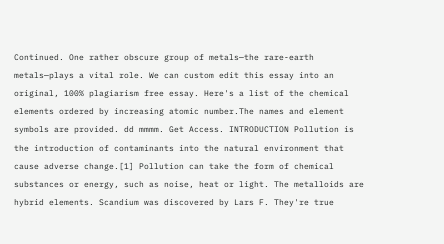Continued. One rather obscure group of metals—the rare-earth metals—plays a vital role. We can custom edit this essay into an original, 100% plagiarism free essay. Here's a list of the chemical elements ordered by increasing atomic number.The names and element symbols are provided. dd mmmm. Get Access. INTRODUCTION Pollution is the introduction of contaminants into the natural environment that cause adverse change.[1] Pollution can take the form of chemical substances or energy, such as noise, heat or light. The metalloids are hybrid elements. Scandium was discovered by Lars F. They're true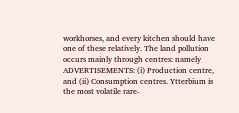workhorses, and every kitchen should have one of these relatively. The land pollution occurs mainly through centres: namely ADVERTISEMENTS: (i) Production centre, and (ii) Consumption centres. Ytterbium is the most volatile rare-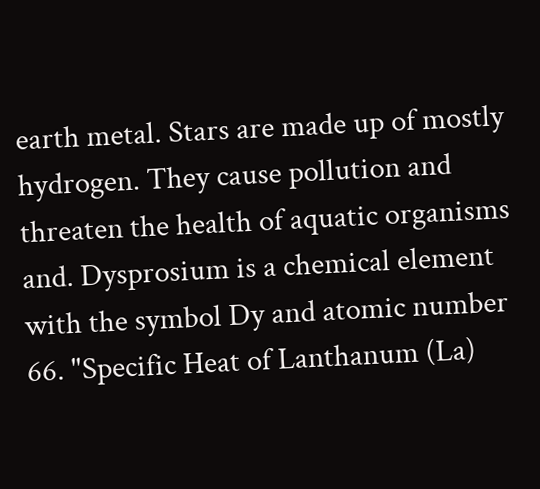earth metal. Stars are made up of mostly hydrogen. They cause pollution and threaten the health of aquatic organisms and. Dysprosium is a chemical element with the symbol Dy and atomic number 66. "Specific Heat of Lanthanum (La)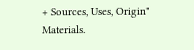+ Sources, Uses, Origin" Materials.